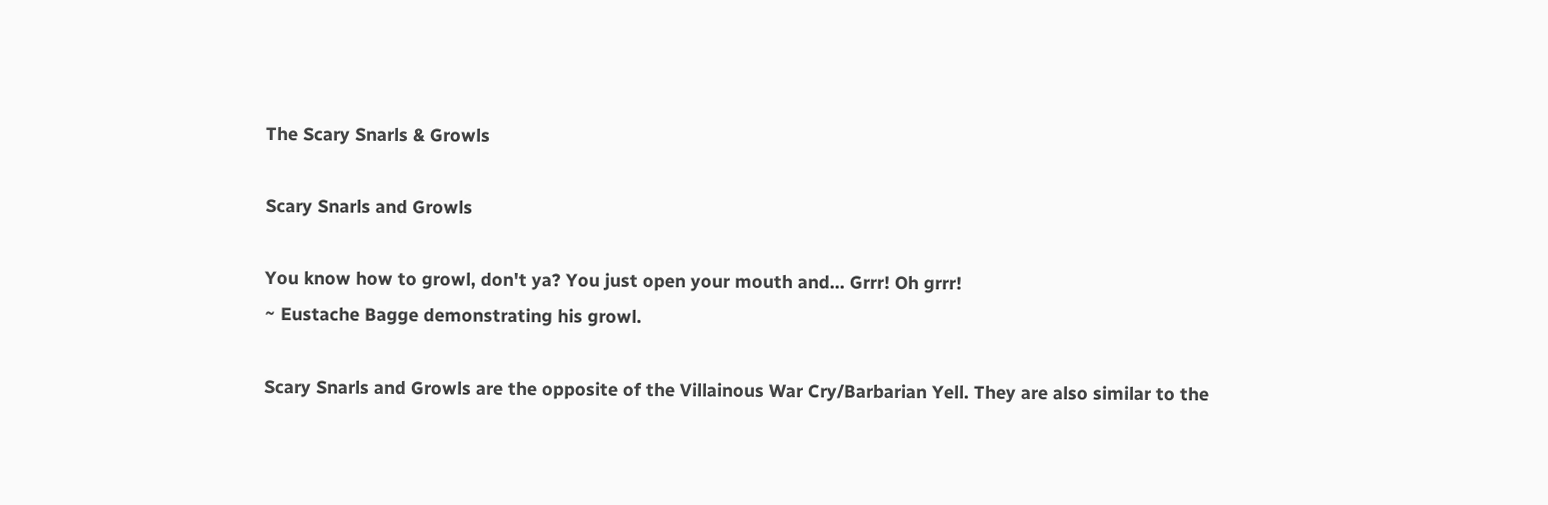The Scary Snarls & Growls

Scary Snarls and Growls

You know how to growl, don't ya? You just open your mouth and... Grrr! Oh grrr!
~ Eustache Bagge demonstrating his growl.

Scary Snarls and Growls are the opposite of the Villainous War Cry/Barbarian Yell. They are also similar to the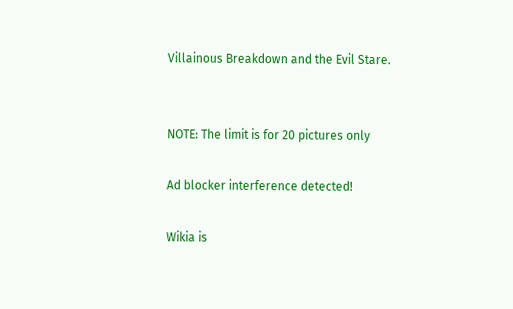Villainous Breakdown and the Evil Stare.


NOTE: The limit is for 20 pictures only

Ad blocker interference detected!

Wikia is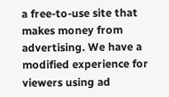a free-to-use site that makes money from advertising. We have a modified experience for viewers using ad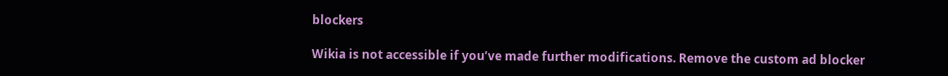blockers

Wikia is not accessible if you’ve made further modifications. Remove the custom ad blocker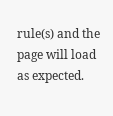rule(s) and the page will load as expected.